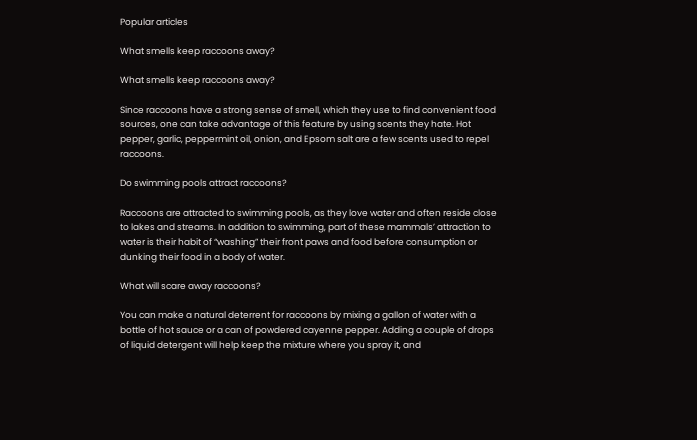Popular articles

What smells keep raccoons away?

What smells keep raccoons away?

Since raccoons have a strong sense of smell, which they use to find convenient food sources, one can take advantage of this feature by using scents they hate. Hot pepper, garlic, peppermint oil, onion, and Epsom salt are a few scents used to repel raccoons.

Do swimming pools attract raccoons?

Raccoons are attracted to swimming pools, as they love water and often reside close to lakes and streams. In addition to swimming, part of these mammals’ attraction to water is their habit of “washing” their front paws and food before consumption or dunking their food in a body of water.

What will scare away raccoons?

You can make a natural deterrent for raccoons by mixing a gallon of water with a bottle of hot sauce or a can of powdered cayenne pepper. Adding a couple of drops of liquid detergent will help keep the mixture where you spray it, and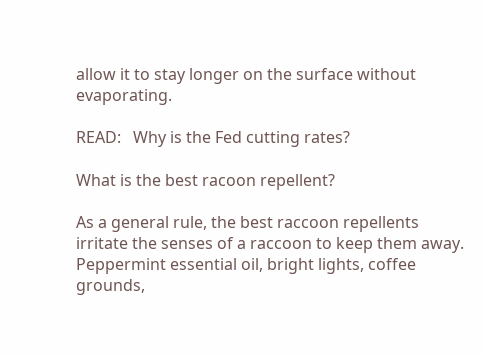allow it to stay longer on the surface without evaporating.

READ:   Why is the Fed cutting rates?

What is the best racoon repellent?

As a general rule, the best raccoon repellents irritate the senses of a raccoon to keep them away. Peppermint essential oil, bright lights, coffee grounds,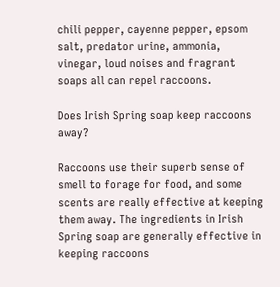chili pepper, cayenne pepper, epsom salt, predator urine, ammonia, vinegar, loud noises and fragrant soaps all can repel raccoons.

Does Irish Spring soap keep raccoons away?

Raccoons use their superb sense of smell to forage for food, and some scents are really effective at keeping them away. The ingredients in Irish Spring soap are generally effective in keeping raccoons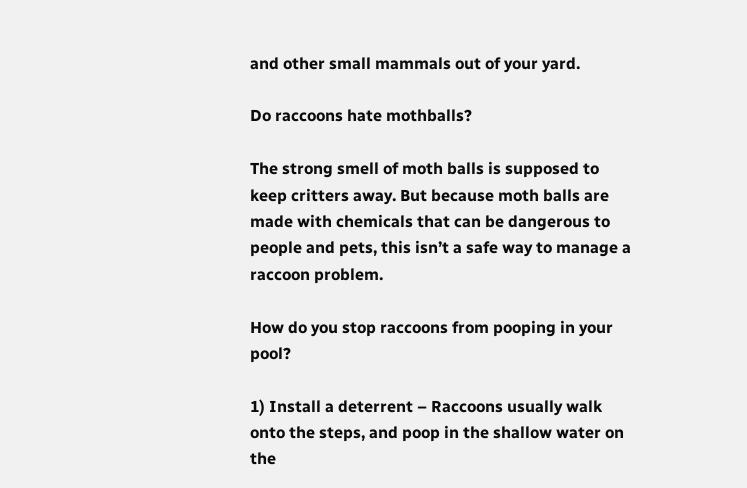and other small mammals out of your yard.

Do raccoons hate mothballs?

The strong smell of moth balls is supposed to keep critters away. But because moth balls are made with chemicals that can be dangerous to people and pets, this isn’t a safe way to manage a raccoon problem.

How do you stop raccoons from pooping in your pool?

1) Install a deterrent – Raccoons usually walk onto the steps, and poop in the shallow water on the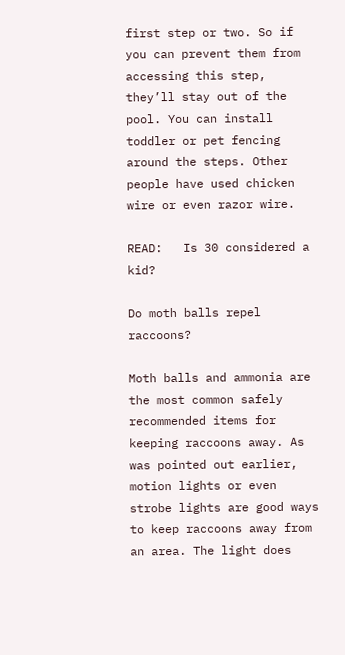first step or two. So if you can prevent them from accessing this step, they’ll stay out of the pool. You can install toddler or pet fencing around the steps. Other people have used chicken wire or even razor wire.

READ:   Is 30 considered a kid?

Do moth balls repel raccoons?

Moth balls and ammonia are the most common safely recommended items for keeping raccoons away. As was pointed out earlier, motion lights or even strobe lights are good ways to keep raccoons away from an area. The light does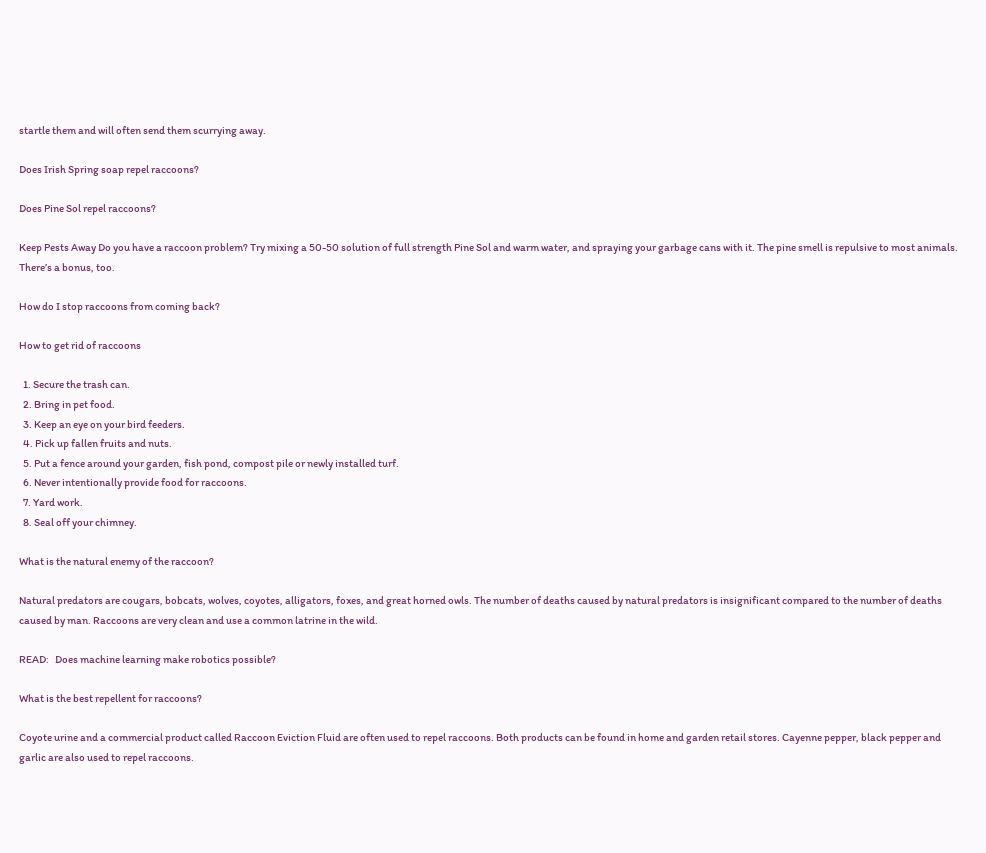startle them and will often send them scurrying away.

Does Irish Spring soap repel raccoons?

Does Pine Sol repel raccoons?

Keep Pests Away Do you have a raccoon problem? Try mixing a 50-50 solution of full strength Pine Sol and warm water, and spraying your garbage cans with it. The pine smell is repulsive to most animals. There’s a bonus, too.

How do I stop raccoons from coming back?

How to get rid of raccoons

  1. Secure the trash can.
  2. Bring in pet food.
  3. Keep an eye on your bird feeders.
  4. Pick up fallen fruits and nuts.
  5. Put a fence around your garden, fish pond, compost pile or newly installed turf.
  6. Never intentionally provide food for raccoons.
  7. Yard work.
  8. Seal off your chimney.

What is the natural enemy of the raccoon?

Natural predators are cougars, bobcats, wolves, coyotes, alligators, foxes, and great horned owls. The number of deaths caused by natural predators is insignificant compared to the number of deaths caused by man. Raccoons are very clean and use a common latrine in the wild.

READ:   Does machine learning make robotics possible?

What is the best repellent for raccoons?

Coyote urine and a commercial product called Raccoon Eviction Fluid are often used to repel raccoons. Both products can be found in home and garden retail stores. Cayenne pepper, black pepper and garlic are also used to repel raccoons.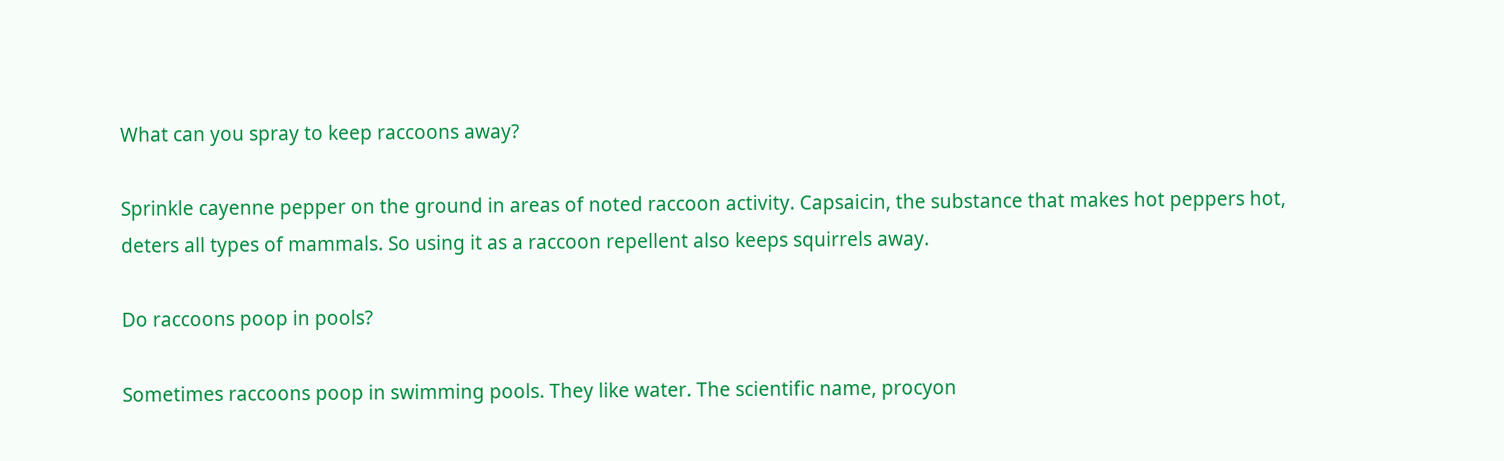What can you spray to keep raccoons away?

Sprinkle cayenne pepper on the ground in areas of noted raccoon activity. Capsaicin, the substance that makes hot peppers hot, deters all types of mammals. So using it as a raccoon repellent also keeps squirrels away.

Do raccoons poop in pools?

Sometimes raccoons poop in swimming pools. They like water. The scientific name, procyon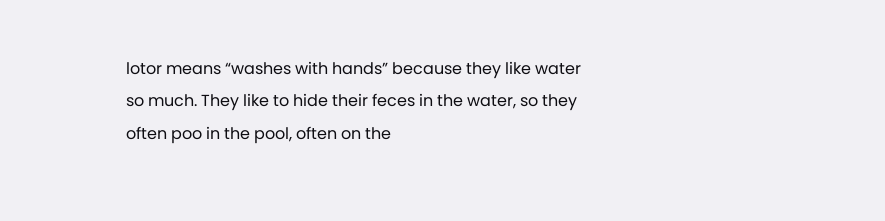lotor means “washes with hands” because they like water so much. They like to hide their feces in the water, so they often poo in the pool, often on the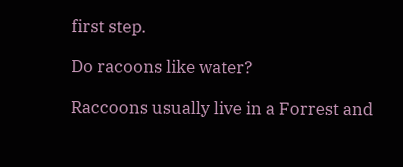first step.

Do racoons like water?

Raccoons usually live in a Forrest and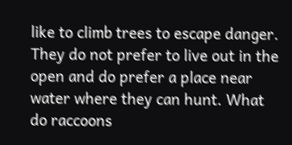like to climb trees to escape danger. They do not prefer to live out in the open and do prefer a place near water where they can hunt. What do raccoons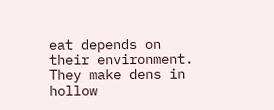eat depends on their environment. They make dens in hollow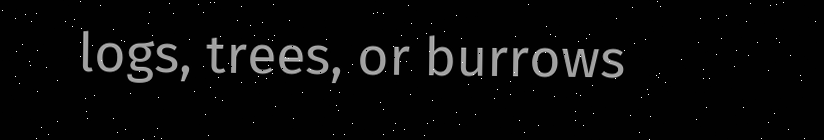logs, trees, or burrows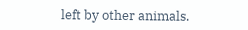left by other animals.